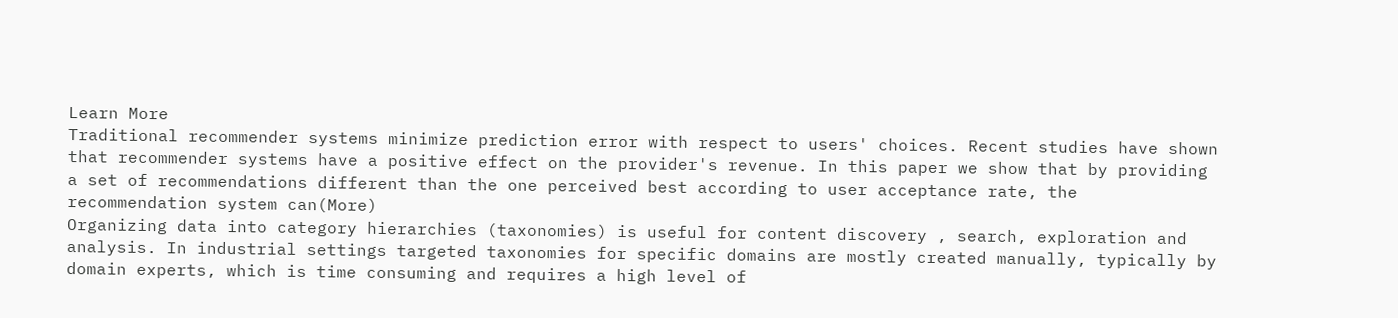Learn More
Traditional recommender systems minimize prediction error with respect to users' choices. Recent studies have shown that recommender systems have a positive effect on the provider's revenue. In this paper we show that by providing a set of recommendations different than the one perceived best according to user acceptance rate, the recommendation system can(More)
Organizing data into category hierarchies (taxonomies) is useful for content discovery , search, exploration and analysis. In industrial settings targeted taxonomies for specific domains are mostly created manually, typically by domain experts, which is time consuming and requires a high level of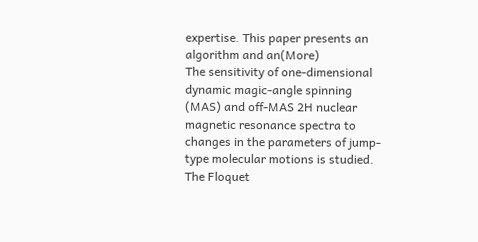expertise. This paper presents an algorithm and an(More)
The sensitivity of one-dimensional dynamic magic-angle spinning (MAS) and off-MAS 2H nuclear magnetic resonance spectra to changes in the parameters of jump-type molecular motions is studied. The Floquet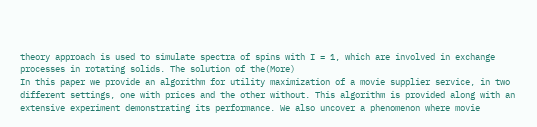theory approach is used to simulate spectra of spins with I = 1, which are involved in exchange processes in rotating solids. The solution of the(More)
In this paper we provide an algorithm for utility maximization of a movie supplier service, in two different settings, one with prices and the other without. This algorithm is provided along with an extensive experiment demonstrating its performance. We also uncover a phenomenon where movie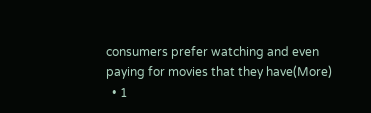consumers prefer watching and even paying for movies that they have(More)
  • 1